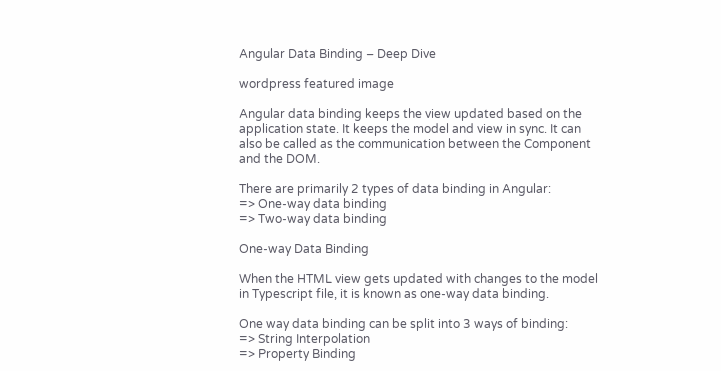Angular Data Binding – Deep Dive

wordpress featured image

Angular data binding keeps the view updated based on the application state. It keeps the model and view in sync. It can also be called as the communication between the Component and the DOM.

There are primarily 2 types of data binding in Angular:
=> One-way data binding
=> Two-way data binding

One-way Data Binding

When the HTML view gets updated with changes to the model in Typescript file, it is known as one-way data binding.

One way data binding can be split into 3 ways of binding:
=> String Interpolation
=> Property Binding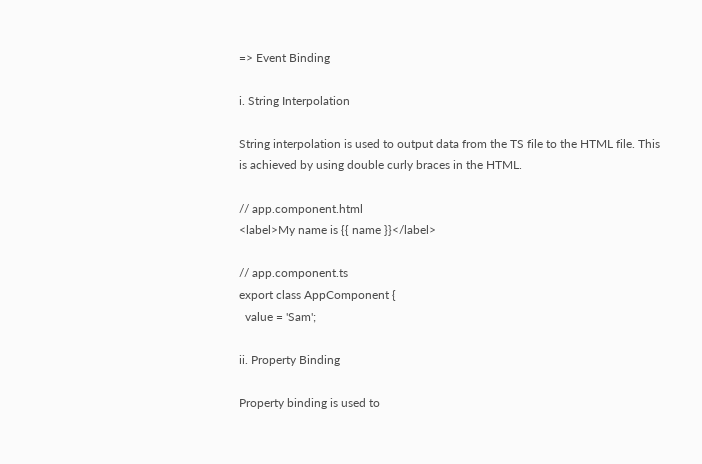=> Event Binding

i. String Interpolation

String interpolation is used to output data from the TS file to the HTML file. This is achieved by using double curly braces in the HTML.

// app.component.html
<label>My name is {{ name }}</label>

// app.component.ts
export class AppComponent {
  value = 'Sam';

ii. Property Binding

Property binding is used to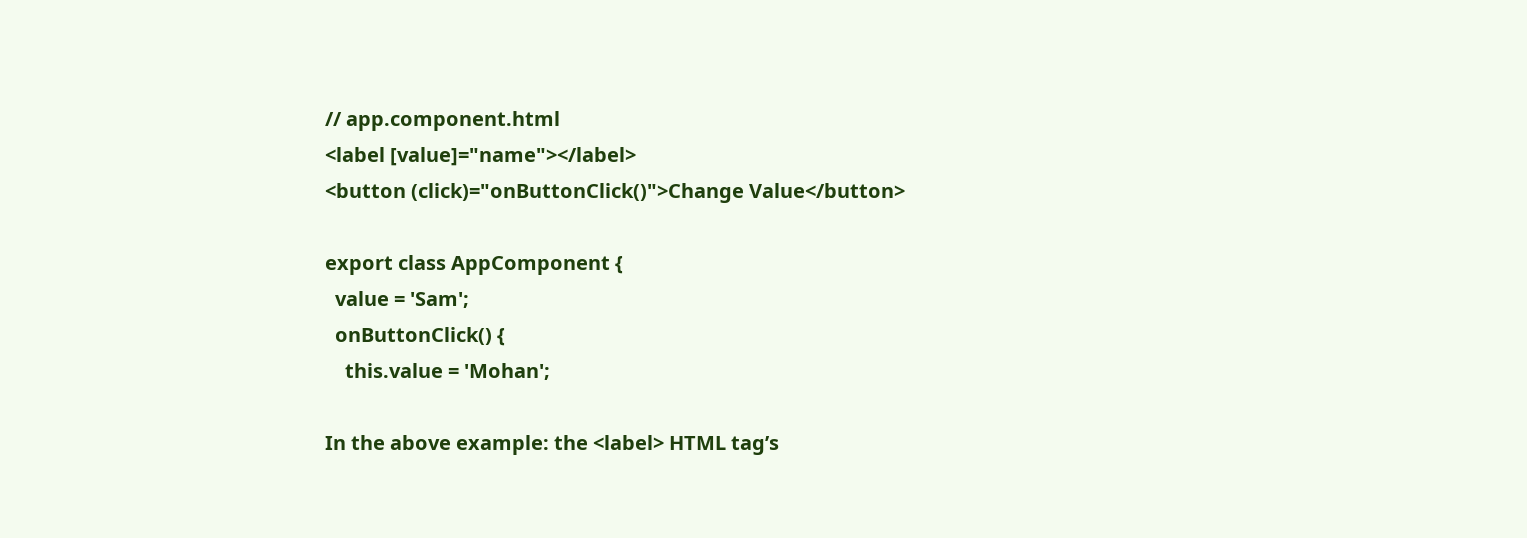// app.component.html
<label [value]="name"></label>
<button (click)="onButtonClick()">Change Value</button>

export class AppComponent {
  value = 'Sam';
  onButtonClick() {
    this.value = 'Mohan';

In the above example: the <label> HTML tag’s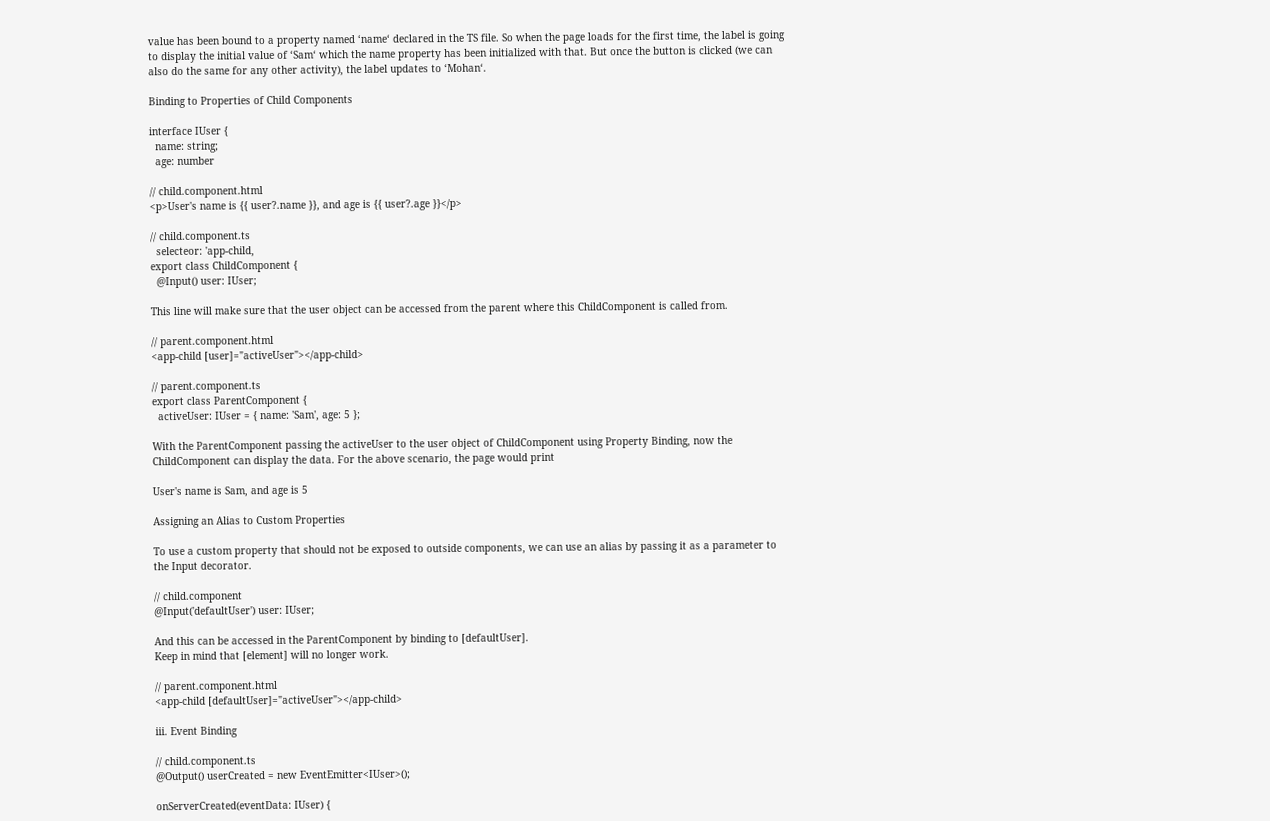value has been bound to a property named ‘name‘ declared in the TS file. So when the page loads for the first time, the label is going to display the initial value of ‘Sam‘ which the name property has been initialized with that. But once the button is clicked (we can also do the same for any other activity), the label updates to ‘Mohan‘.

Binding to Properties of Child Components

interface IUser {
  name: string;
  age: number

// child.component.html
<p>User's name is {{ user?.name }}, and age is {{ user?.age }}</p>

// child.component.ts
  selecteor: 'app-child,
export class ChildComponent {
  @Input() user: IUser;

This line will make sure that the user object can be accessed from the parent where this ChildComponent is called from.

// parent.component.html
<app-child [user]="activeUser"></app-child>

// parent.component.ts
export class ParentComponent {
  activeUser: IUser = { name: 'Sam', age: 5 };

With the ParentComponent passing the activeUser to the user object of ChildComponent using Property Binding, now the ChildComponent can display the data. For the above scenario, the page would print

User's name is Sam, and age is 5

Assigning an Alias to Custom Properties

To use a custom property that should not be exposed to outside components, we can use an alias by passing it as a parameter to the Input decorator.

// child.component
@Input('defaultUser') user: IUser;

And this can be accessed in the ParentComponent by binding to [defaultUser].
Keep in mind that [element] will no longer work.

// parent.component.html
<app-child [defaultUser]="activeUser"></app-child>

iii. Event Binding

// child.component.ts
@Output() userCreated = new EventEmitter<IUser>();

onServerCreated(eventData: IUser) {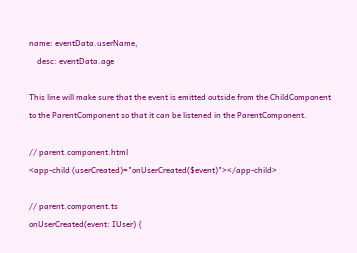name: eventData.userName,
    desc: eventData.age

This line will make sure that the event is emitted outside from the ChildComponent to the ParentComponent so that it can be listened in the ParentComponent.

// parent.component.html
<app-child (userCreated)="onUserCreated($event)"></app-child>

// parent.component.ts
onUserCreated(event: IUser) {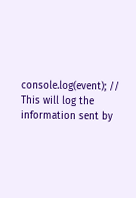console.log(event); // This will log the information sent by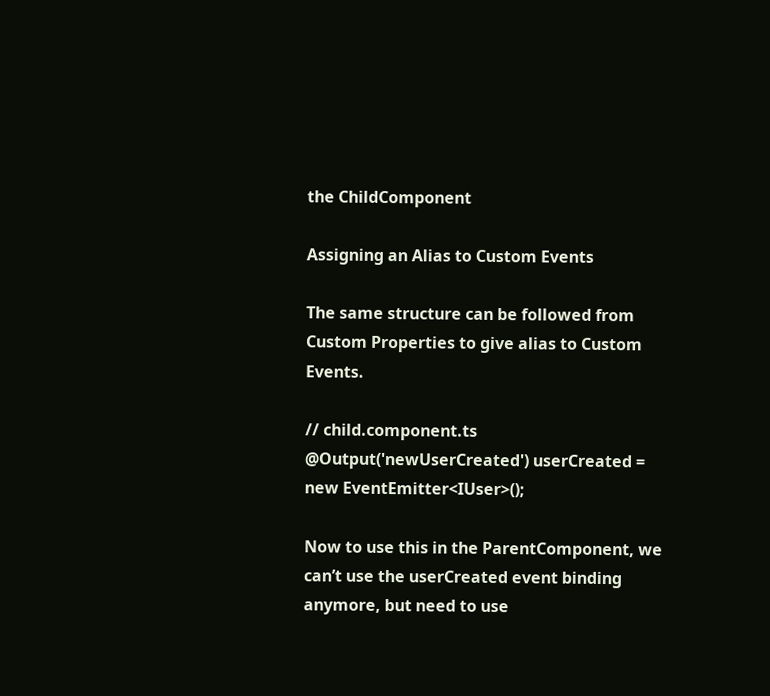the ChildComponent

Assigning an Alias to Custom Events

The same structure can be followed from Custom Properties to give alias to Custom Events.

// child.component.ts
@Output('newUserCreated') userCreated = new EventEmitter<IUser>();

Now to use this in the ParentComponent, we can’t use the userCreated event binding anymore, but need to use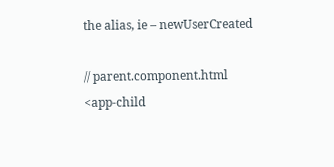the alias, ie – newUserCreated

// parent.component.html
<app-child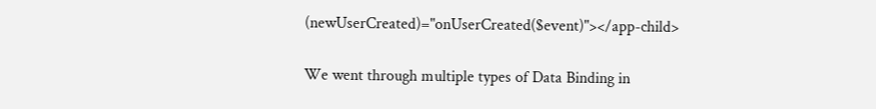(newUserCreated)="onUserCreated($event)"></app-child>

We went through multiple types of Data Binding in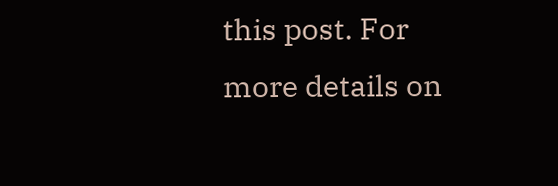this post. For more details on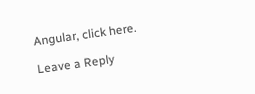Angular, click here.

Leave a Reply